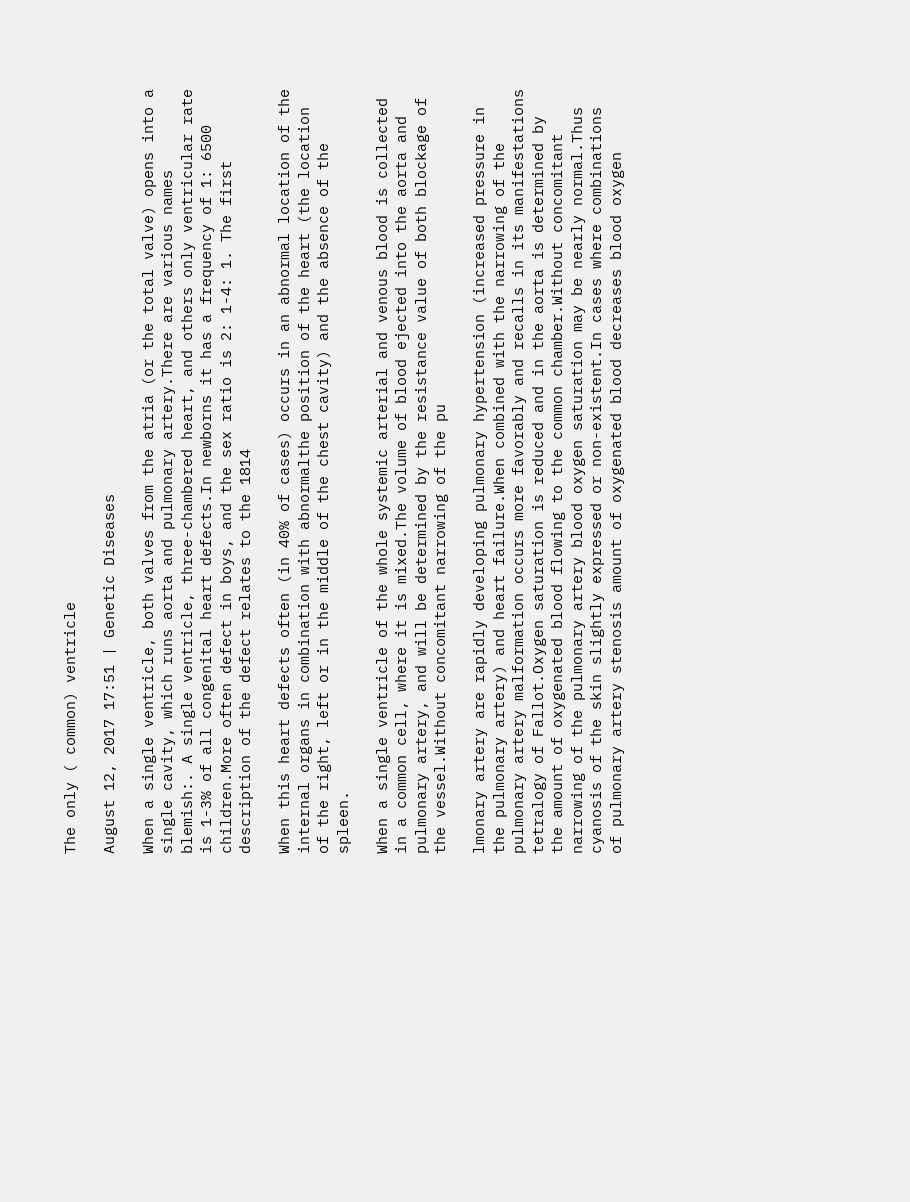The only ( common) ventricle

August 12, 2017 17:51 | Genetic Diseases

When a single ventricle, both valves from the atria (or the total valve) opens into a single cavity, which runs aorta and pulmonary artery.There are various names blemish:. A single ventricle, three-chambered heart, and others only ventricular rate is 1-3% of all congenital heart defects.In newborns it has a frequency of 1: 6500 children.More often defect in boys, and the sex ratio is 2: 1-4: 1. The first description of the defect relates to the 1814

When this heart defects often (in 40% of cases) occurs in an abnormal location of the internal organs in combination with abnormalthe position of the heart (the location of the right, left or in the middle of the chest cavity) and the absence of the spleen.

When a single ventricle of the whole systemic arterial and venous blood is collected in a common cell, where it is mixed.The volume of blood ejected into the aorta and pulmonary artery, and will be determined by the resistance value of both blockage of the vessel.Without concomitant narrowing of the pu

lmonary artery are rapidly developing pulmonary hypertension (increased pressure in the pulmonary artery) and heart failure.When combined with the narrowing of the pulmonary artery malformation occurs more favorably and recalls in its manifestations tetralogy of Fallot.Oxygen saturation is reduced and in the aorta is determined by the amount of oxygenated blood flowing to the common chamber.Without concomitant narrowing of the pulmonary artery blood oxygen saturation may be nearly normal.Thus cyanosis of the skin slightly expressed or non-existent.In cases where combinations of pulmonary artery stenosis amount of oxygenated blood decreases blood oxygen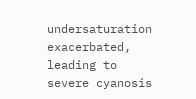undersaturation exacerbated, leading to severe cyanosis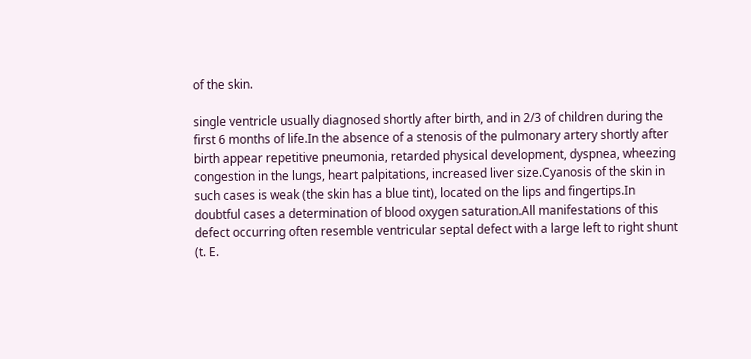of the skin.

single ventricle usually diagnosed shortly after birth, and in 2/3 of children during the first 6 months of life.In the absence of a stenosis of the pulmonary artery shortly after birth appear repetitive pneumonia, retarded physical development, dyspnea, wheezing congestion in the lungs, heart palpitations, increased liver size.Cyanosis of the skin in such cases is weak (the skin has a blue tint), located on the lips and fingertips.In doubtful cases a determination of blood oxygen saturation.All manifestations of this defect occurring often resemble ventricular septal defect with a large left to right shunt (t. E.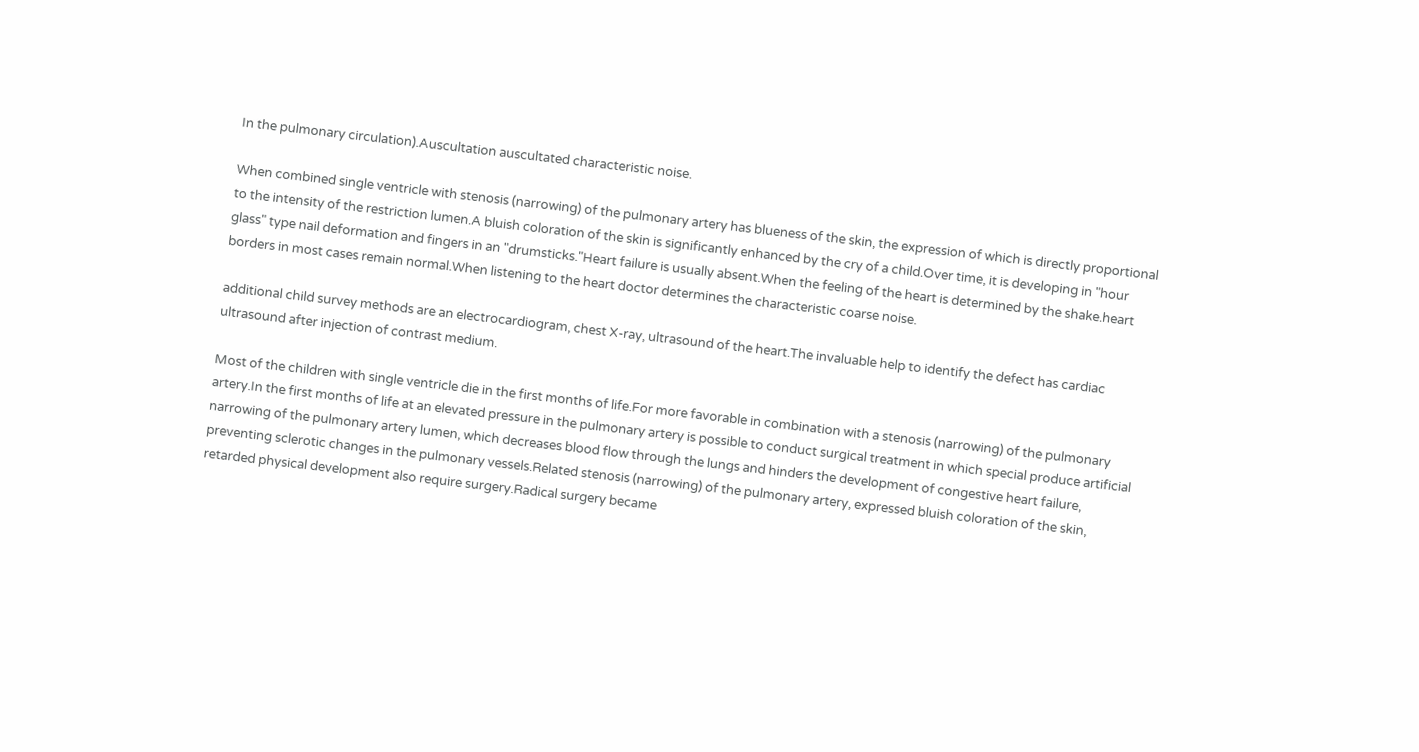In the pulmonary circulation).Auscultation auscultated characteristic noise.

When combined single ventricle with stenosis (narrowing) of the pulmonary artery has blueness of the skin, the expression of which is directly proportional to the intensity of the restriction lumen.A bluish coloration of the skin is significantly enhanced by the cry of a child.Over time, it is developing in "hour glass" type nail deformation and fingers in an "drumsticks."Heart failure is usually absent.When the feeling of the heart is determined by the shake.heart borders in most cases remain normal.When listening to the heart doctor determines the characteristic coarse noise.

additional child survey methods are an electrocardiogram, chest X-ray, ultrasound of the heart.The invaluable help to identify the defect has cardiac ultrasound after injection of contrast medium.

Most of the children with single ventricle die in the first months of life.For more favorable in combination with a stenosis (narrowing) of the pulmonary artery.In the first months of life at an elevated pressure in the pulmonary artery is possible to conduct surgical treatment in which special produce artificial narrowing of the pulmonary artery lumen, which decreases blood flow through the lungs and hinders the development of congestive heart failure, preventing sclerotic changes in the pulmonary vessels.Related stenosis (narrowing) of the pulmonary artery, expressed bluish coloration of the skin, retarded physical development also require surgery.Radical surgery became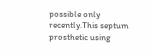possible only recently.This septum prosthetic using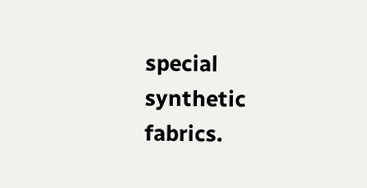special synthetic fabrics.